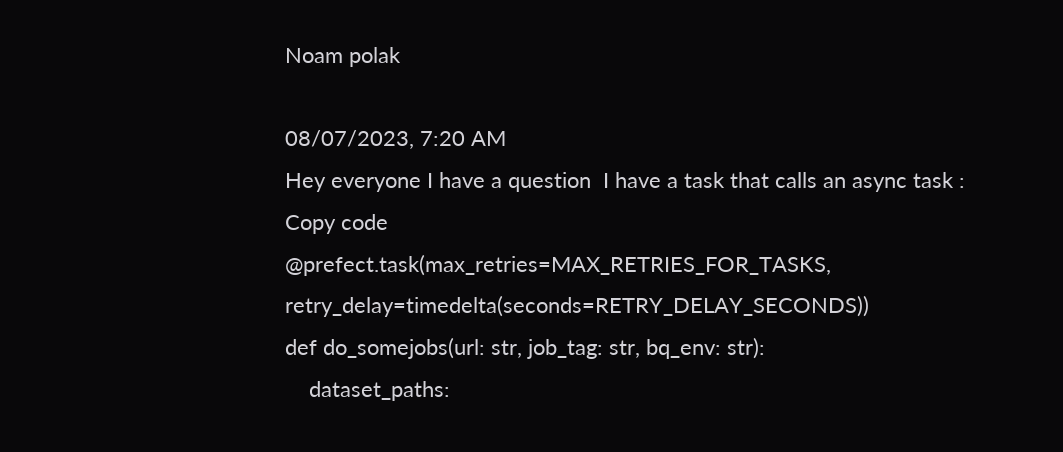Noam polak

08/07/2023, 7:20 AM
Hey everyone I have a question  I have a task that calls an async task :
Copy code
@prefect.task(max_retries=MAX_RETRIES_FOR_TASKS, retry_delay=timedelta(seconds=RETRY_DELAY_SECONDS))
def do_somejobs(url: str, job_tag: str, bq_env: str):
    dataset_paths: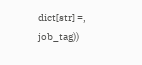dict[str] =, job_tag))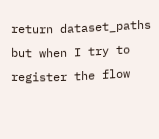return dataset_paths
but when I try to register the flow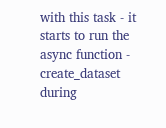with this task - it starts to run the async function - create_dataset during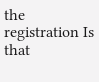the registration Is that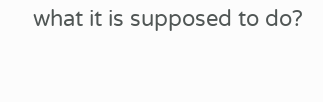what it is supposed to do?